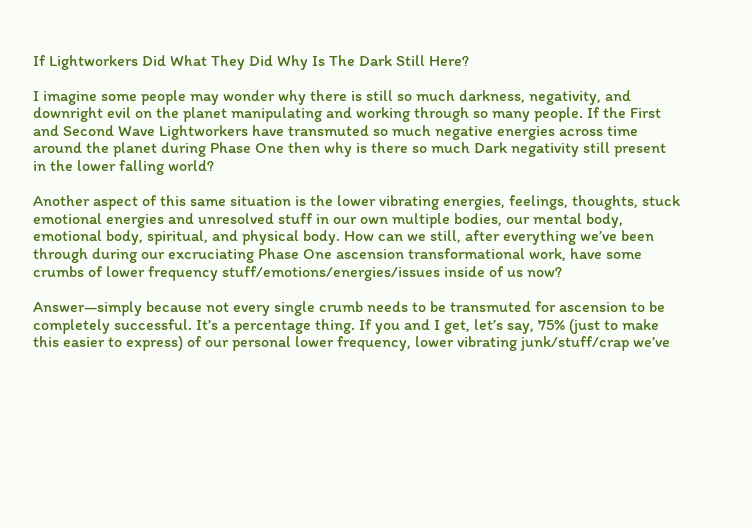If Lightworkers Did What They Did Why Is The Dark Still Here?

I imagine some people may wonder why there is still so much darkness, negativity, and downright evil on the planet manipulating and working through so many people. If the First and Second Wave Lightworkers have transmuted so much negative energies across time around the planet during Phase One then why is there so much Dark negativity still present in the lower falling world?

Another aspect of this same situation is the lower vibrating energies, feelings, thoughts, stuck emotional energies and unresolved stuff in our own multiple bodies, our mental body, emotional body, spiritual, and physical body. How can we still, after everything we’ve been through during our excruciating Phase One ascension transformational work, have some crumbs of lower frequency stuff/emotions/energies/issues inside of us now?

Answer—simply because not every single crumb needs to be transmuted for ascension to be completely successful. It’s a percentage thing. If you and I get, let’s say, 75% (just to make this easier to express) of our personal lower frequency, lower vibrating junk/stuff/crap we’ve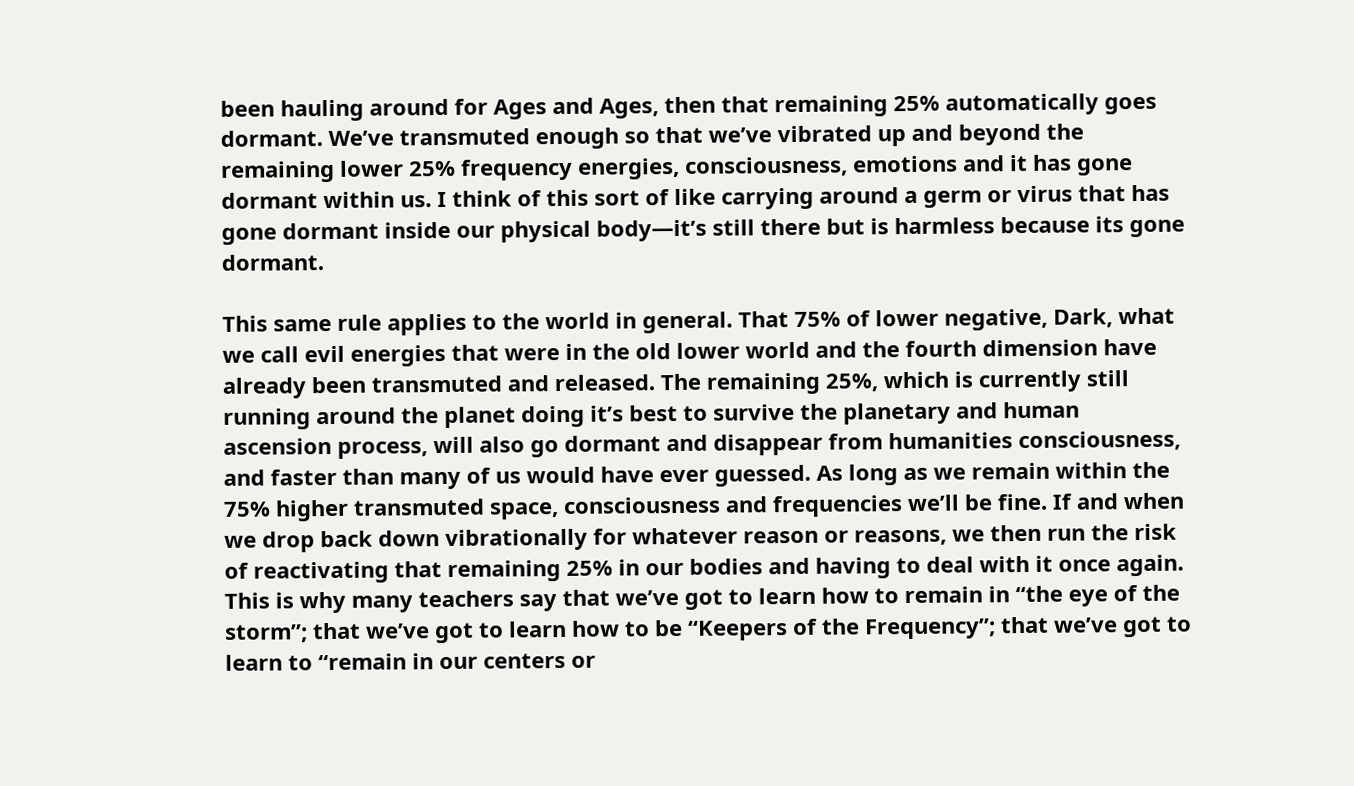been hauling around for Ages and Ages, then that remaining 25% automatically goes dormant. We’ve transmuted enough so that we’ve vibrated up and beyond the remaining lower 25% frequency energies, consciousness, emotions and it has gone dormant within us. I think of this sort of like carrying around a germ or virus that has gone dormant inside our physical body—it’s still there but is harmless because its gone dormant.

This same rule applies to the world in general. That 75% of lower negative, Dark, what we call evil energies that were in the old lower world and the fourth dimension have already been transmuted and released. The remaining 25%, which is currently still running around the planet doing it’s best to survive the planetary and human ascension process, will also go dormant and disappear from humanities consciousness, and faster than many of us would have ever guessed. As long as we remain within the 75% higher transmuted space, consciousness and frequencies we’ll be fine. If and when we drop back down vibrationally for whatever reason or reasons, we then run the risk of reactivating that remaining 25% in our bodies and having to deal with it once again. This is why many teachers say that we’ve got to learn how to remain in “the eye of the storm”; that we’ve got to learn how to be “Keepers of the Frequency”; that we’ve got to learn to “remain in our centers or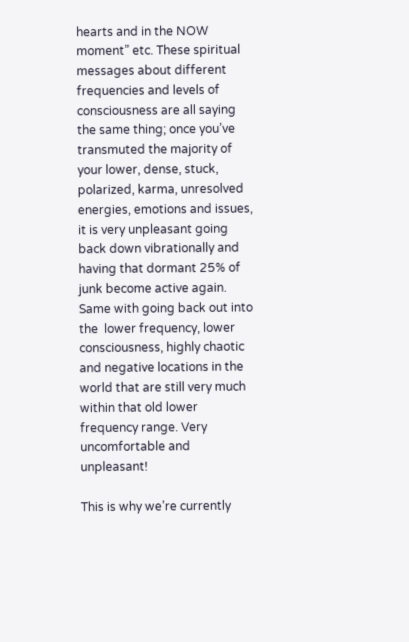hearts and in the NOW moment” etc. These spiritual messages about different frequencies and levels of consciousness are all saying the same thing; once you’ve transmuted the majority of your lower, dense, stuck, polarized, karma, unresolved energies, emotions and issues, it is very unpleasant going back down vibrationally and having that dormant 25% of junk become active again. Same with going back out into the  lower frequency, lower consciousness, highly chaotic and negative locations in the world that are still very much within that old lower frequency range. Very uncomfortable and unpleasant!

This is why we’re currently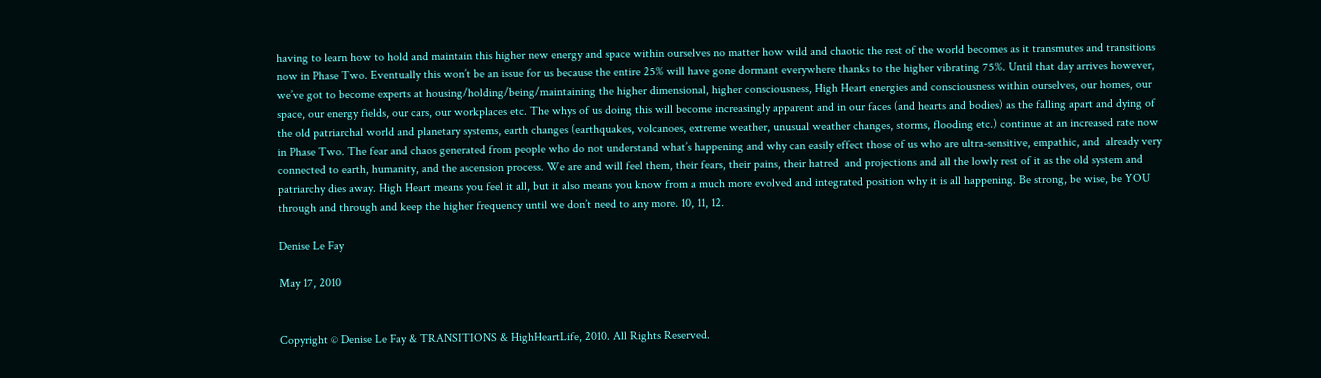having to learn how to hold and maintain this higher new energy and space within ourselves no matter how wild and chaotic the rest of the world becomes as it transmutes and transitions now in Phase Two. Eventually this won’t be an issue for us because the entire 25% will have gone dormant everywhere thanks to the higher vibrating 75%. Until that day arrives however, we’ve got to become experts at housing/holding/being/maintaining the higher dimensional, higher consciousness, High Heart energies and consciousness within ourselves, our homes, our space, our energy fields, our cars, our workplaces etc. The whys of us doing this will become increasingly apparent and in our faces (and hearts and bodies) as the falling apart and dying of the old patriarchal world and planetary systems, earth changes (earthquakes, volcanoes, extreme weather, unusual weather changes, storms, flooding etc.) continue at an increased rate now in Phase Two. The fear and chaos generated from people who do not understand what’s happening and why can easily effect those of us who are ultra-sensitive, empathic, and  already very connected to earth, humanity, and the ascension process. We are and will feel them, their fears, their pains, their hatred  and projections and all the lowly rest of it as the old system and patriarchy dies away. High Heart means you feel it all, but it also means you know from a much more evolved and integrated position why it is all happening. Be strong, be wise, be YOU through and through and keep the higher frequency until we don’t need to any more. 10, 11, 12.

Denise Le Fay

May 17, 2010


Copyright © Denise Le Fay & TRANSITIONS & HighHeartLife, 2010. All Rights Reserved.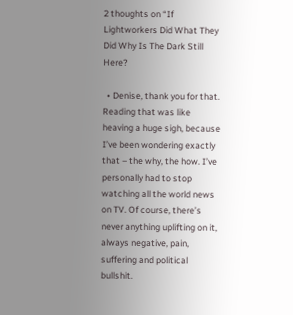2 thoughts on “If Lightworkers Did What They Did Why Is The Dark Still Here?

  • Denise, thank you for that. Reading that was like heaving a huge sigh, because I’ve been wondering exactly that – the why, the how. I’ve personally had to stop watching all the world news on TV. Of course, there’s never anything uplifting on it, always negative, pain, suffering and political bullshit.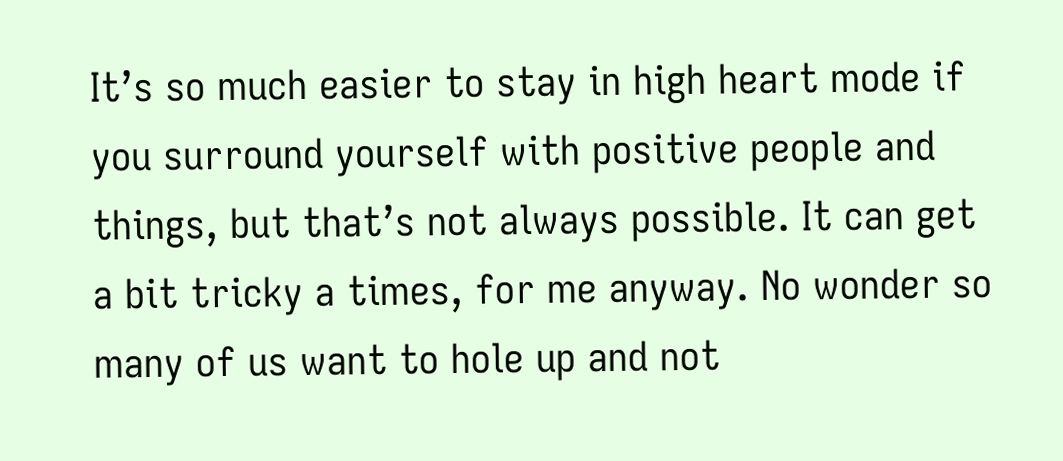It’s so much easier to stay in high heart mode if you surround yourself with positive people and things, but that’s not always possible. It can get a bit tricky a times, for me anyway. No wonder so many of us want to hole up and not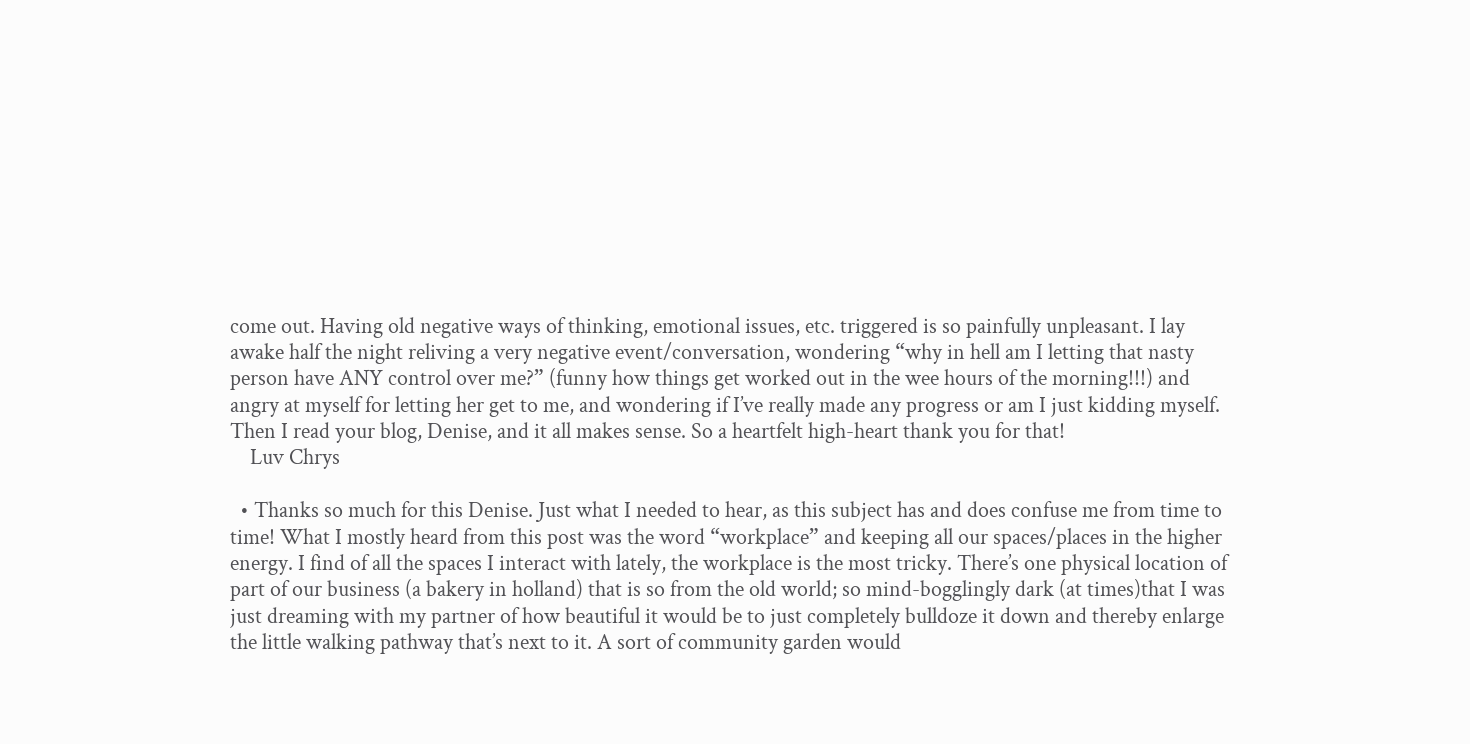come out. Having old negative ways of thinking, emotional issues, etc. triggered is so painfully unpleasant. I lay awake half the night reliving a very negative event/conversation, wondering “why in hell am I letting that nasty person have ANY control over me?” (funny how things get worked out in the wee hours of the morning!!!) and angry at myself for letting her get to me, and wondering if I’ve really made any progress or am I just kidding myself. Then I read your blog, Denise, and it all makes sense. So a heartfelt high-heart thank you for that!
    Luv Chrys

  • Thanks so much for this Denise. Just what I needed to hear, as this subject has and does confuse me from time to time! What I mostly heard from this post was the word “workplace” and keeping all our spaces/places in the higher energy. I find of all the spaces I interact with lately, the workplace is the most tricky. There’s one physical location of part of our business (a bakery in holland) that is so from the old world; so mind-bogglingly dark (at times)that I was just dreaming with my partner of how beautiful it would be to just completely bulldoze it down and thereby enlarge the little walking pathway that’s next to it. A sort of community garden would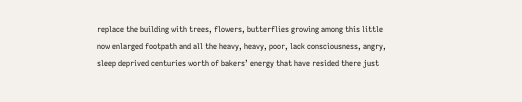replace the building with trees, flowers, butterflies growing among this little now enlarged footpath and all the heavy, heavy, poor, lack consciousness, angry, sleep deprived centuries worth of bakers’ energy that have resided there just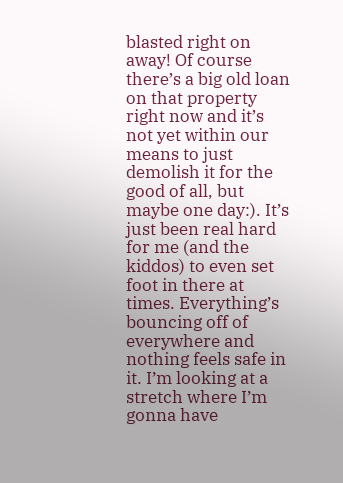blasted right on away! Of course there’s a big old loan on that property right now and it’s not yet within our means to just demolish it for the good of all, but maybe one day:). It’s just been real hard for me (and the kiddos) to even set foot in there at times. Everything’s bouncing off of everywhere and nothing feels safe in it. I’m looking at a stretch where I’m gonna have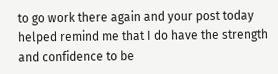to go work there again and your post today helped remind me that I do have the strength and confidence to be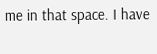me in that space. I have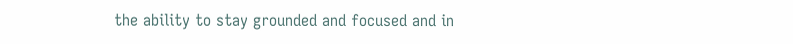the ability to stay grounded and focused and in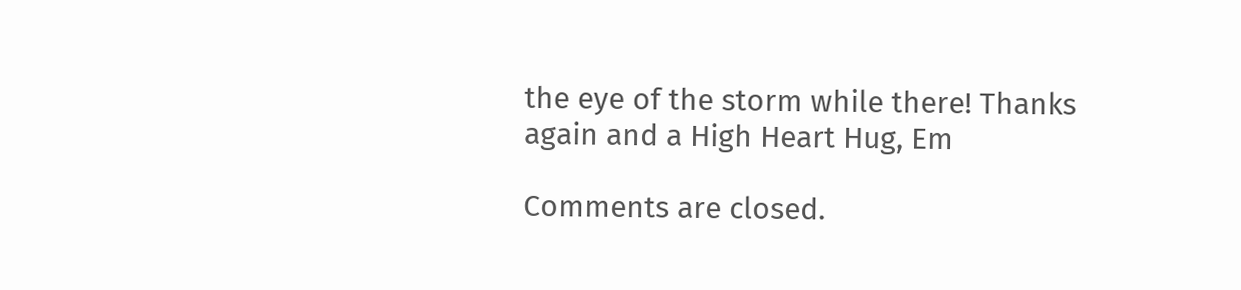the eye of the storm while there! Thanks again and a High Heart Hug, Em

Comments are closed.